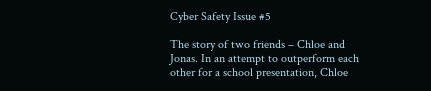Cyber Safety Issue #5

The story of two friends – Chloe and Jonas. In an attempt to outperform each other for a school presentation, Chloe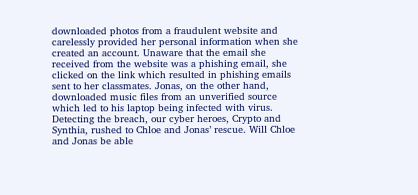downloaded photos from a fraudulent website and carelessly provided her personal information when she created an account. Unaware that the email she received from the website was a phishing email, she clicked on the link which resulted in phishing emails sent to her classmates. Jonas, on the other hand, downloaded music files from an unverified source which led to his laptop being infected with virus. Detecting the breach, our cyber heroes, Crypto and Synthia, rushed to Chloe and Jonas’ rescue. Will Chloe and Jonas be able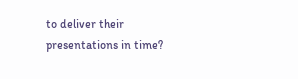to deliver their presentations in time?